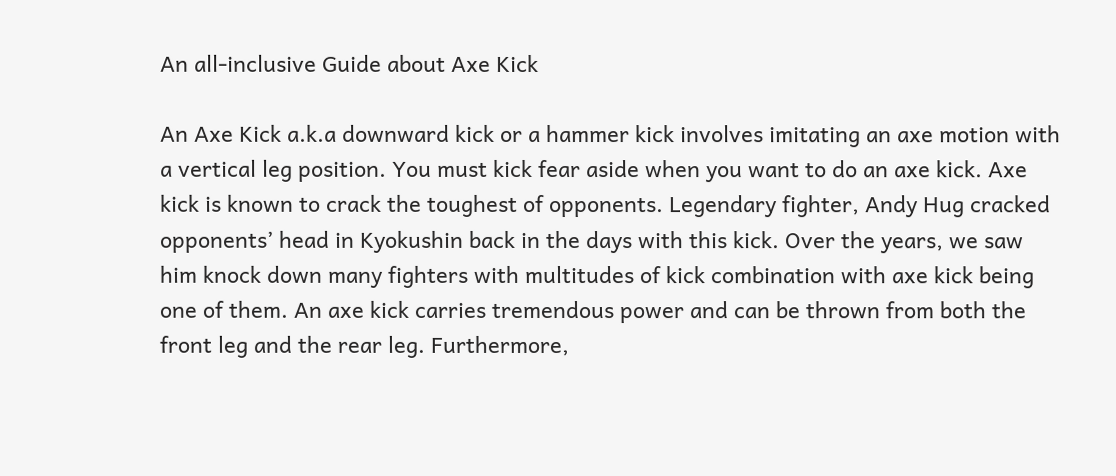An all-inclusive Guide about Axe Kick

An Axe Kick a.k.a downward kick or a hammer kick involves imitating an axe motion with a vertical leg position. You must kick fear aside when you want to do an axe kick. Axe kick is known to crack the toughest of opponents. Legendary fighter, Andy Hug cracked opponents’ head in Kyokushin back in the days with this kick. Over the years, we saw him knock down many fighters with multitudes of kick combination with axe kick being one of them. An axe kick carries tremendous power and can be thrown from both the front leg and the rear leg. Furthermore,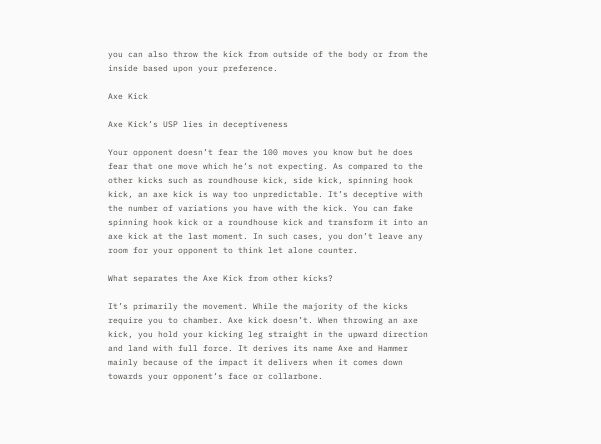you can also throw the kick from outside of the body or from the inside based upon your preference.

Axe Kick

Axe Kick’s USP lies in deceptiveness

Your opponent doesn’t fear the 100 moves you know but he does fear that one move which he’s not expecting. As compared to the other kicks such as roundhouse kick, side kick, spinning hook kick, an axe kick is way too unpredictable. It’s deceptive with the number of variations you have with the kick. You can fake spinning hook kick or a roundhouse kick and transform it into an axe kick at the last moment. In such cases, you don’t leave any room for your opponent to think let alone counter.

What separates the Axe Kick from other kicks?

It’s primarily the movement. While the majority of the kicks require you to chamber. Axe kick doesn’t. When throwing an axe kick, you hold your kicking leg straight in the upward direction and land with full force. It derives its name Axe and Hammer mainly because of the impact it delivers when it comes down towards your opponent’s face or collarbone.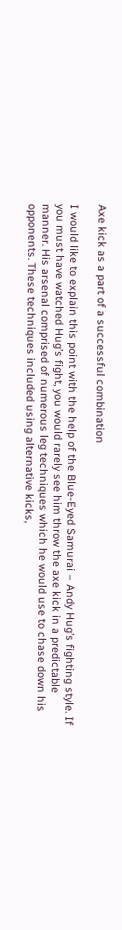Axe kick as a part of a successful combination

I would like to explain this point with the help of the Blue-Eyed Samurai – Andy Hug’s fighting style. If you must have watched Hug’s fight, you would rarely see him throw the axe kick in a predictable manner. His arsenal comprised of numerous leg techniques which he would use to chase down his opponents. These techniques included using alternative kicks,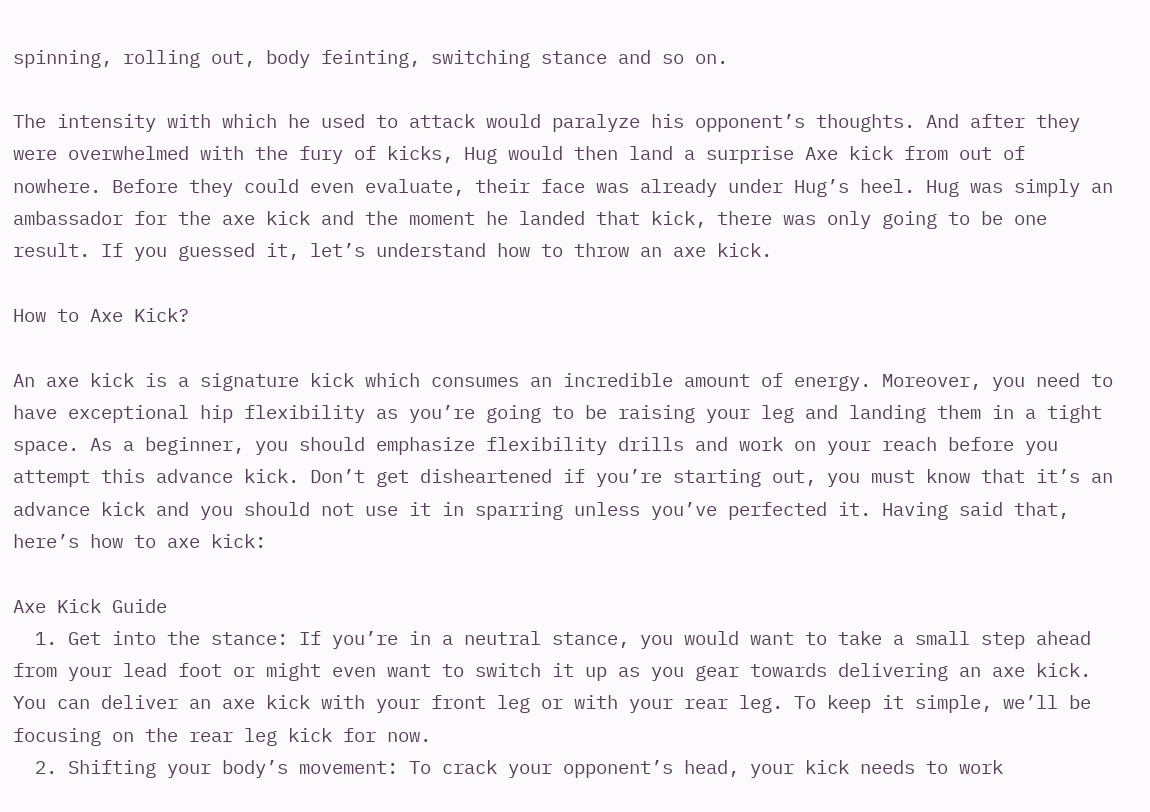spinning, rolling out, body feinting, switching stance and so on.

The intensity with which he used to attack would paralyze his opponent’s thoughts. And after they were overwhelmed with the fury of kicks, Hug would then land a surprise Axe kick from out of nowhere. Before they could even evaluate, their face was already under Hug’s heel. Hug was simply an ambassador for the axe kick and the moment he landed that kick, there was only going to be one result. If you guessed it, let’s understand how to throw an axe kick.

How to Axe Kick?

An axe kick is a signature kick which consumes an incredible amount of energy. Moreover, you need to have exceptional hip flexibility as you’re going to be raising your leg and landing them in a tight space. As a beginner, you should emphasize flexibility drills and work on your reach before you attempt this advance kick. Don’t get disheartened if you’re starting out, you must know that it’s an advance kick and you should not use it in sparring unless you’ve perfected it. Having said that, here’s how to axe kick:

Axe Kick Guide
  1. Get into the stance: If you’re in a neutral stance, you would want to take a small step ahead from your lead foot or might even want to switch it up as you gear towards delivering an axe kick. You can deliver an axe kick with your front leg or with your rear leg. To keep it simple, we’ll be focusing on the rear leg kick for now.
  2. Shifting your body’s movement: To crack your opponent’s head, your kick needs to work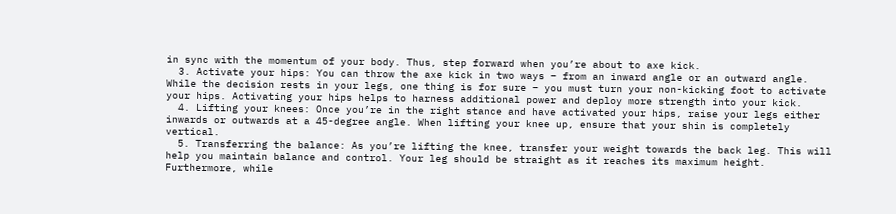in sync with the momentum of your body. Thus, step forward when you’re about to axe kick.
  3. Activate your hips: You can throw the axe kick in two ways – from an inward angle or an outward angle. While the decision rests in your legs, one thing is for sure – you must turn your non-kicking foot to activate your hips. Activating your hips helps to harness additional power and deploy more strength into your kick.
  4. Lifting your knees: Once you’re in the right stance and have activated your hips, raise your legs either inwards or outwards at a 45-degree angle. When lifting your knee up, ensure that your shin is completely vertical.
  5. Transferring the balance: As you’re lifting the knee, transfer your weight towards the back leg. This will help you maintain balance and control. Your leg should be straight as it reaches its maximum height. Furthermore, while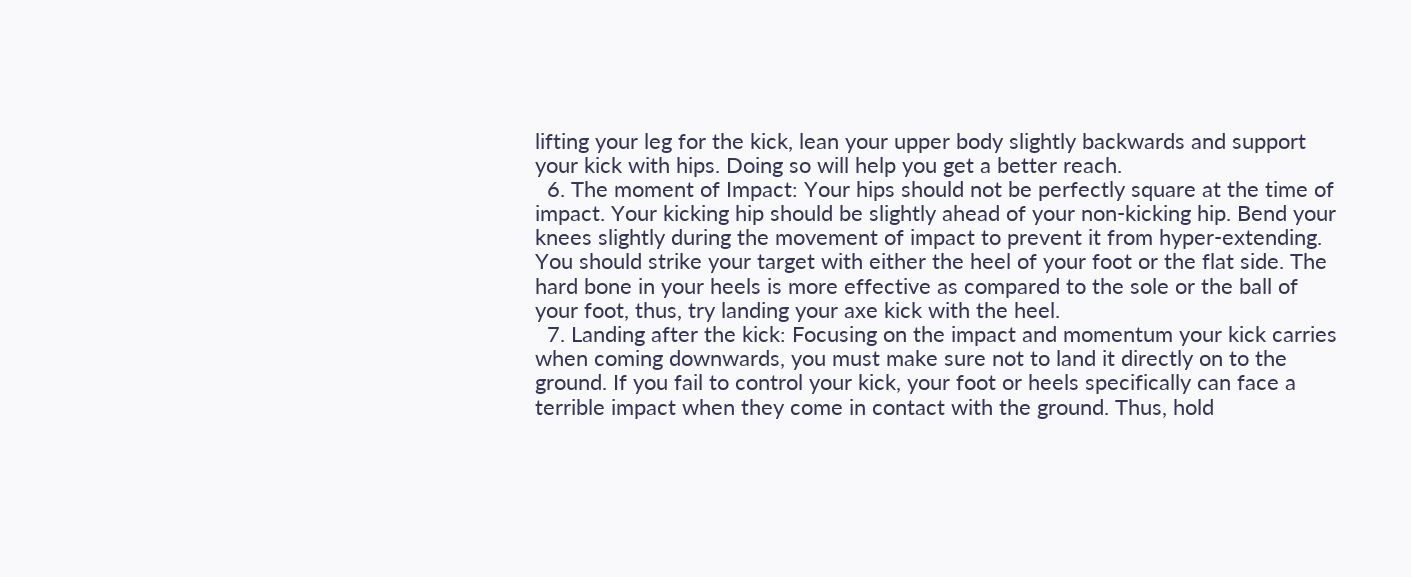lifting your leg for the kick, lean your upper body slightly backwards and support your kick with hips. Doing so will help you get a better reach.
  6. The moment of Impact: Your hips should not be perfectly square at the time of impact. Your kicking hip should be slightly ahead of your non-kicking hip. Bend your knees slightly during the movement of impact to prevent it from hyper-extending. You should strike your target with either the heel of your foot or the flat side. The hard bone in your heels is more effective as compared to the sole or the ball of your foot, thus, try landing your axe kick with the heel.
  7. Landing after the kick: Focusing on the impact and momentum your kick carries when coming downwards, you must make sure not to land it directly on to the ground. If you fail to control your kick, your foot or heels specifically can face a terrible impact when they come in contact with the ground. Thus, hold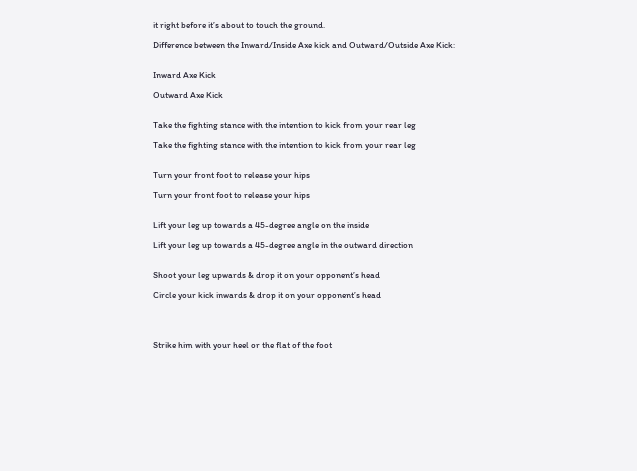it right before it’s about to touch the ground.

Difference between the Inward/Inside Axe kick and Outward/Outside Axe Kick:


Inward Axe Kick

Outward Axe Kick


Take the fighting stance with the intention to kick from your rear leg

Take the fighting stance with the intention to kick from your rear leg


Turn your front foot to release your hips

Turn your front foot to release your hips


Lift your leg up towards a 45-degree angle on the inside

Lift your leg up towards a 45-degree angle in the outward direction


Shoot your leg upwards & drop it on your opponent’s head

Circle your kick inwards & drop it on your opponent’s head




Strike him with your heel or the flat of the foot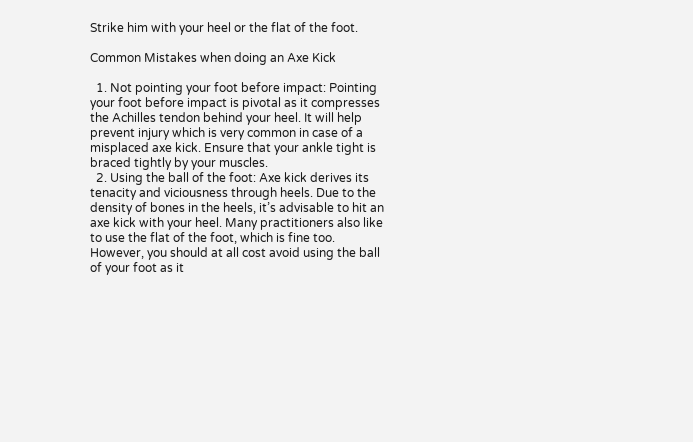Strike him with your heel or the flat of the foot.

Common Mistakes when doing an Axe Kick

  1. Not pointing your foot before impact: Pointing your foot before impact is pivotal as it compresses the Achilles tendon behind your heel. It will help prevent injury which is very common in case of a misplaced axe kick. Ensure that your ankle tight is braced tightly by your muscles.
  2. Using the ball of the foot: Axe kick derives its tenacity and viciousness through heels. Due to the density of bones in the heels, it’s advisable to hit an axe kick with your heel. Many practitioners also like to use the flat of the foot, which is fine too. However, you should at all cost avoid using the ball of your foot as it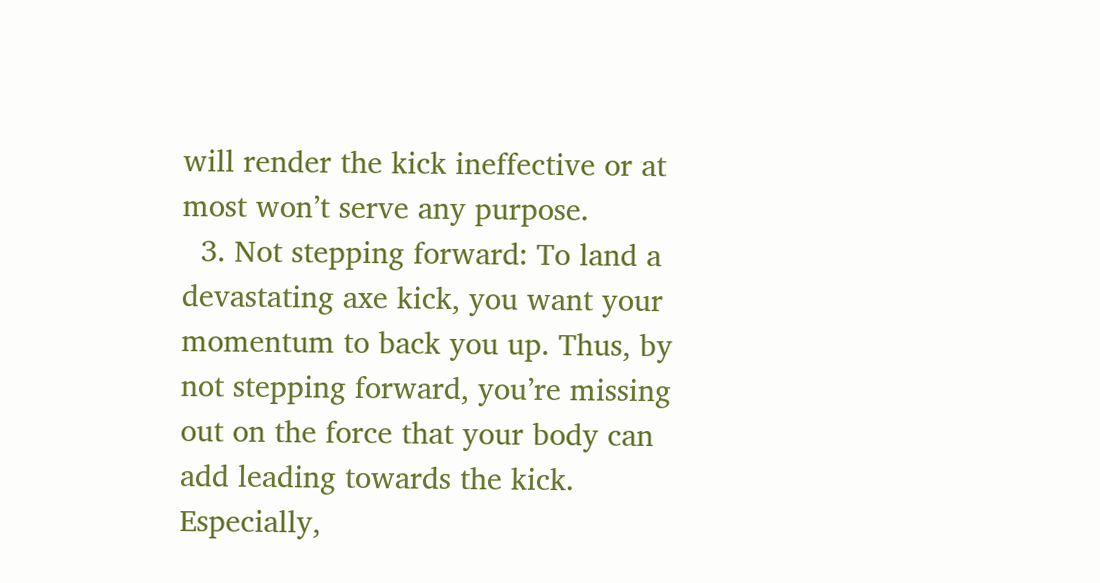will render the kick ineffective or at most won’t serve any purpose.
  3. Not stepping forward: To land a devastating axe kick, you want your momentum to back you up. Thus, by not stepping forward, you’re missing out on the force that your body can add leading towards the kick. Especially,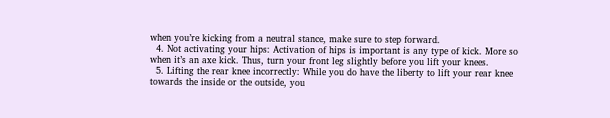when you’re kicking from a neutral stance, make sure to step forward.
  4. Not activating your hips: Activation of hips is important is any type of kick. More so when it’s an axe kick. Thus, turn your front leg slightly before you lift your knees.
  5. Lifting the rear knee incorrectly: While you do have the liberty to lift your rear knee towards the inside or the outside, you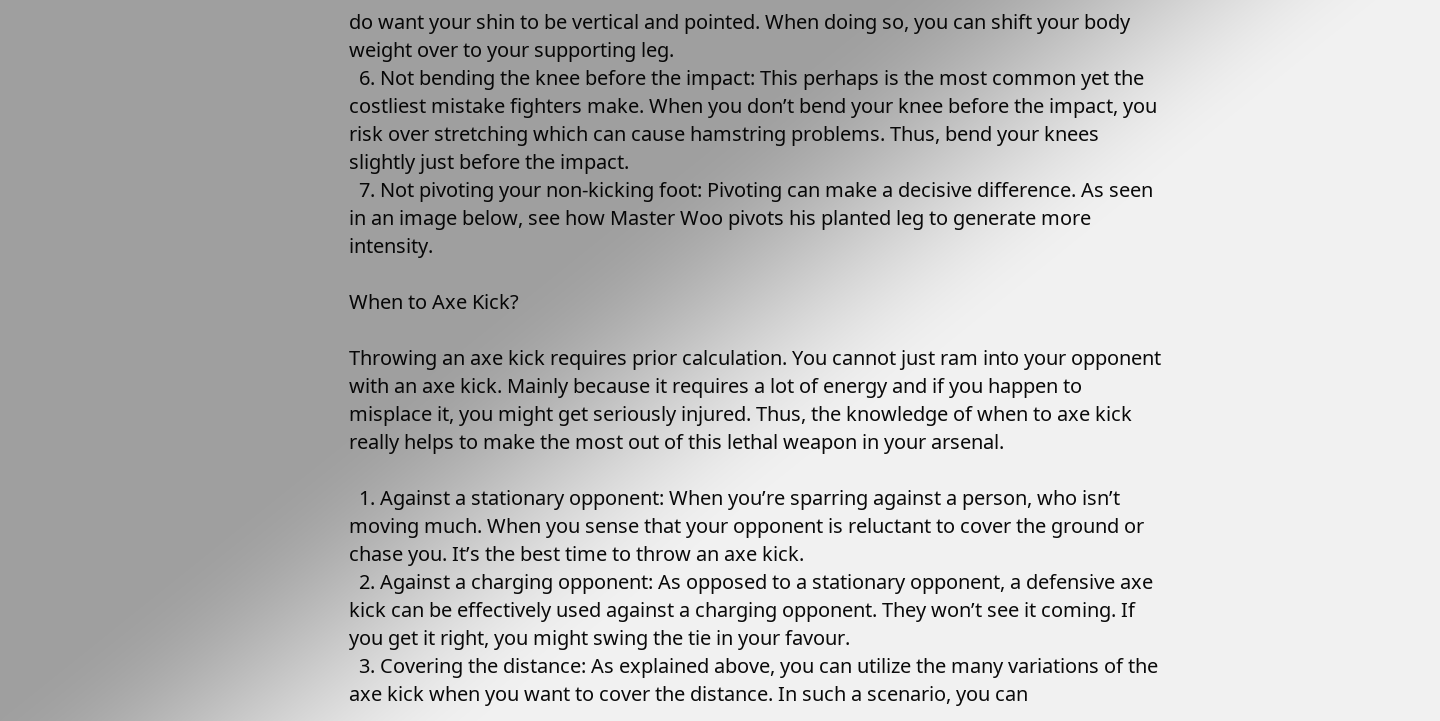do want your shin to be vertical and pointed. When doing so, you can shift your body weight over to your supporting leg.
  6. Not bending the knee before the impact: This perhaps is the most common yet the costliest mistake fighters make. When you don’t bend your knee before the impact, you risk over stretching which can cause hamstring problems. Thus, bend your knees slightly just before the impact.
  7. Not pivoting your non-kicking foot: Pivoting can make a decisive difference. As seen in an image below, see how Master Woo pivots his planted leg to generate more intensity.

When to Axe Kick?

Throwing an axe kick requires prior calculation. You cannot just ram into your opponent with an axe kick. Mainly because it requires a lot of energy and if you happen to misplace it, you might get seriously injured. Thus, the knowledge of when to axe kick really helps to make the most out of this lethal weapon in your arsenal.

  1. Against a stationary opponent: When you’re sparring against a person, who isn’t moving much. When you sense that your opponent is reluctant to cover the ground or chase you. It’s the best time to throw an axe kick.
  2. Against a charging opponent: As opposed to a stationary opponent, a defensive axe kick can be effectively used against a charging opponent. They won’t see it coming. If you get it right, you might swing the tie in your favour.
  3. Covering the distance: As explained above, you can utilize the many variations of the axe kick when you want to cover the distance. In such a scenario, you can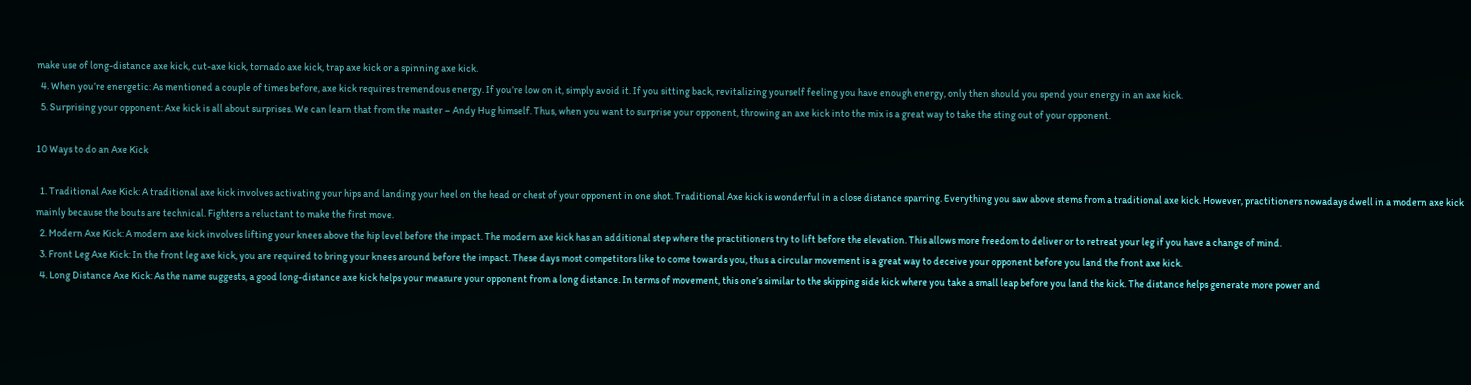make use of long-distance axe kick, cut-axe kick, tornado axe kick, trap axe kick or a spinning axe kick.
  4. When you’re energetic: As mentioned a couple of times before, axe kick requires tremendous energy. If you’re low on it, simply avoid it. If you sitting back, revitalizing yourself feeling you have enough energy, only then should you spend your energy in an axe kick.
  5. Surprising your opponent: Axe kick is all about surprises. We can learn that from the master – Andy Hug himself. Thus, when you want to surprise your opponent, throwing an axe kick into the mix is a great way to take the sting out of your opponent.

10 Ways to do an Axe Kick

  1. Traditional Axe Kick: A traditional axe kick involves activating your hips and landing your heel on the head or chest of your opponent in one shot. Traditional Axe kick is wonderful in a close distance sparring. Everything you saw above stems from a traditional axe kick. However, practitioners nowadays dwell in a modern axe kick mainly because the bouts are technical. Fighters a reluctant to make the first move.
  2. Modern Axe Kick: A modern axe kick involves lifting your knees above the hip level before the impact. The modern axe kick has an additional step where the practitioners try to lift before the elevation. This allows more freedom to deliver or to retreat your leg if you have a change of mind.
  3. Front Leg Axe Kick: In the front leg axe kick, you are required to bring your knees around before the impact. These days most competitors like to come towards you, thus a circular movement is a great way to deceive your opponent before you land the front axe kick.
  4. Long Distance Axe Kick: As the name suggests, a good long-distance axe kick helps your measure your opponent from a long distance. In terms of movement, this one’s similar to the skipping side kick where you take a small leap before you land the kick. The distance helps generate more power and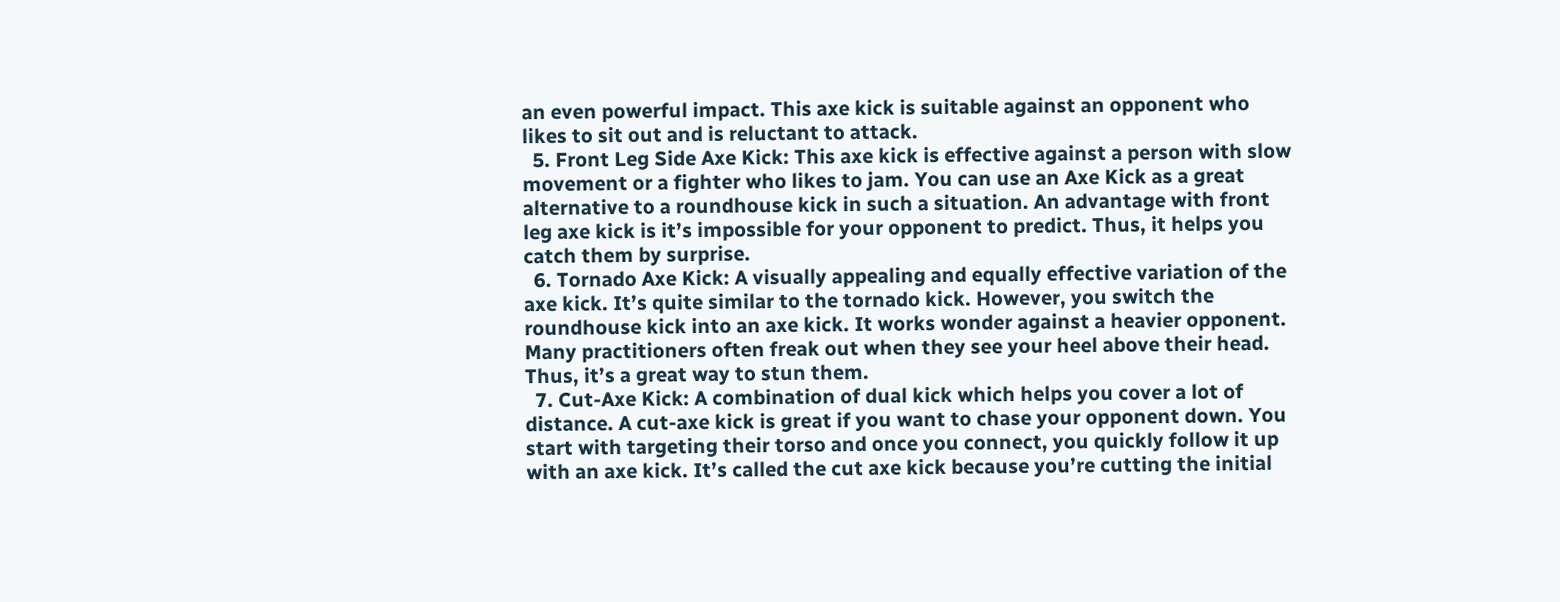an even powerful impact. This axe kick is suitable against an opponent who likes to sit out and is reluctant to attack.
  5. Front Leg Side Axe Kick: This axe kick is effective against a person with slow movement or a fighter who likes to jam. You can use an Axe Kick as a great alternative to a roundhouse kick in such a situation. An advantage with front leg axe kick is it’s impossible for your opponent to predict. Thus, it helps you catch them by surprise.
  6. Tornado Axe Kick: A visually appealing and equally effective variation of the axe kick. It’s quite similar to the tornado kick. However, you switch the roundhouse kick into an axe kick. It works wonder against a heavier opponent. Many practitioners often freak out when they see your heel above their head. Thus, it’s a great way to stun them.
  7. Cut-Axe Kick: A combination of dual kick which helps you cover a lot of distance. A cut-axe kick is great if you want to chase your opponent down. You start with targeting their torso and once you connect, you quickly follow it up with an axe kick. It’s called the cut axe kick because you’re cutting the initial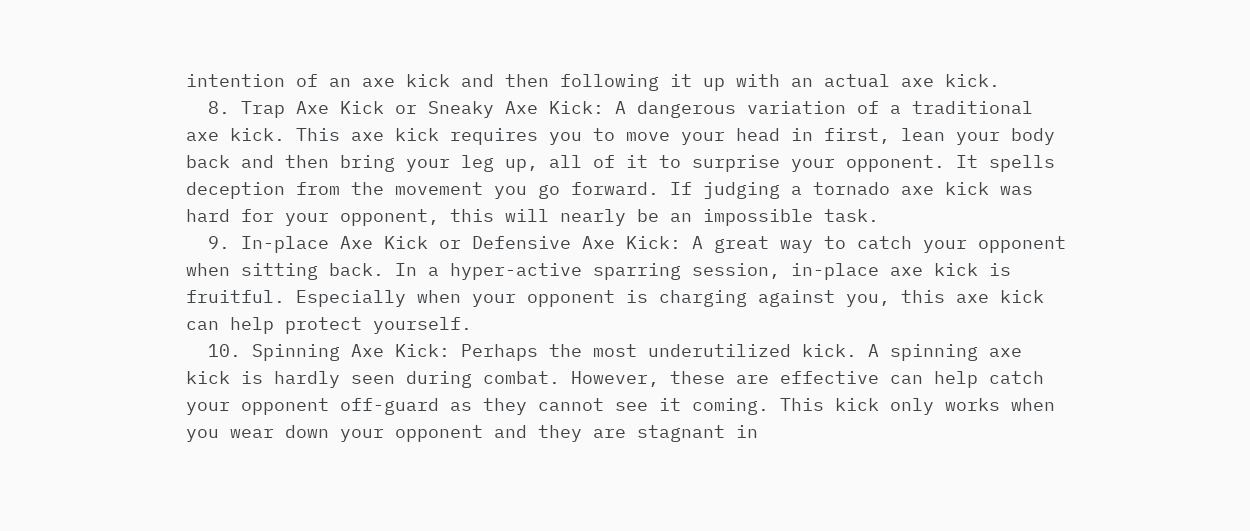intention of an axe kick and then following it up with an actual axe kick.
  8. Trap Axe Kick or Sneaky Axe Kick: A dangerous variation of a traditional axe kick. This axe kick requires you to move your head in first, lean your body back and then bring your leg up, all of it to surprise your opponent. It spells deception from the movement you go forward. If judging a tornado axe kick was hard for your opponent, this will nearly be an impossible task.
  9. In-place Axe Kick or Defensive Axe Kick: A great way to catch your opponent when sitting back. In a hyper-active sparring session, in-place axe kick is fruitful. Especially when your opponent is charging against you, this axe kick can help protect yourself.
  10. Spinning Axe Kick: Perhaps the most underutilized kick. A spinning axe kick is hardly seen during combat. However, these are effective can help catch your opponent off-guard as they cannot see it coming. This kick only works when you wear down your opponent and they are stagnant in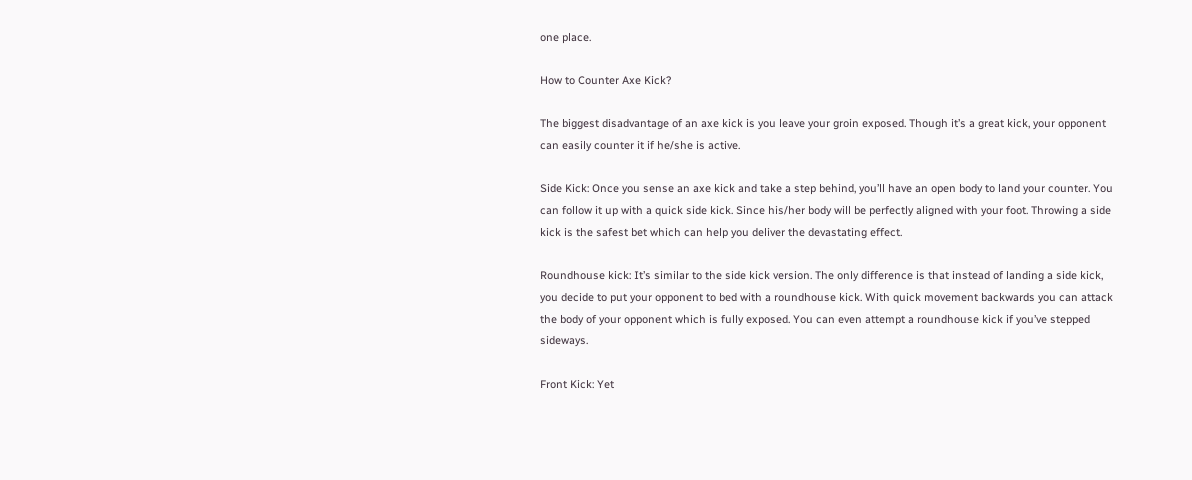one place.

How to Counter Axe Kick?

The biggest disadvantage of an axe kick is you leave your groin exposed. Though it’s a great kick, your opponent can easily counter it if he/she is active.

Side Kick: Once you sense an axe kick and take a step behind, you’ll have an open body to land your counter. You can follow it up with a quick side kick. Since his/her body will be perfectly aligned with your foot. Throwing a side kick is the safest bet which can help you deliver the devastating effect.

Roundhouse kick: It’s similar to the side kick version. The only difference is that instead of landing a side kick, you decide to put your opponent to bed with a roundhouse kick. With quick movement backwards you can attack the body of your opponent which is fully exposed. You can even attempt a roundhouse kick if you’ve stepped sideways.

Front Kick: Yet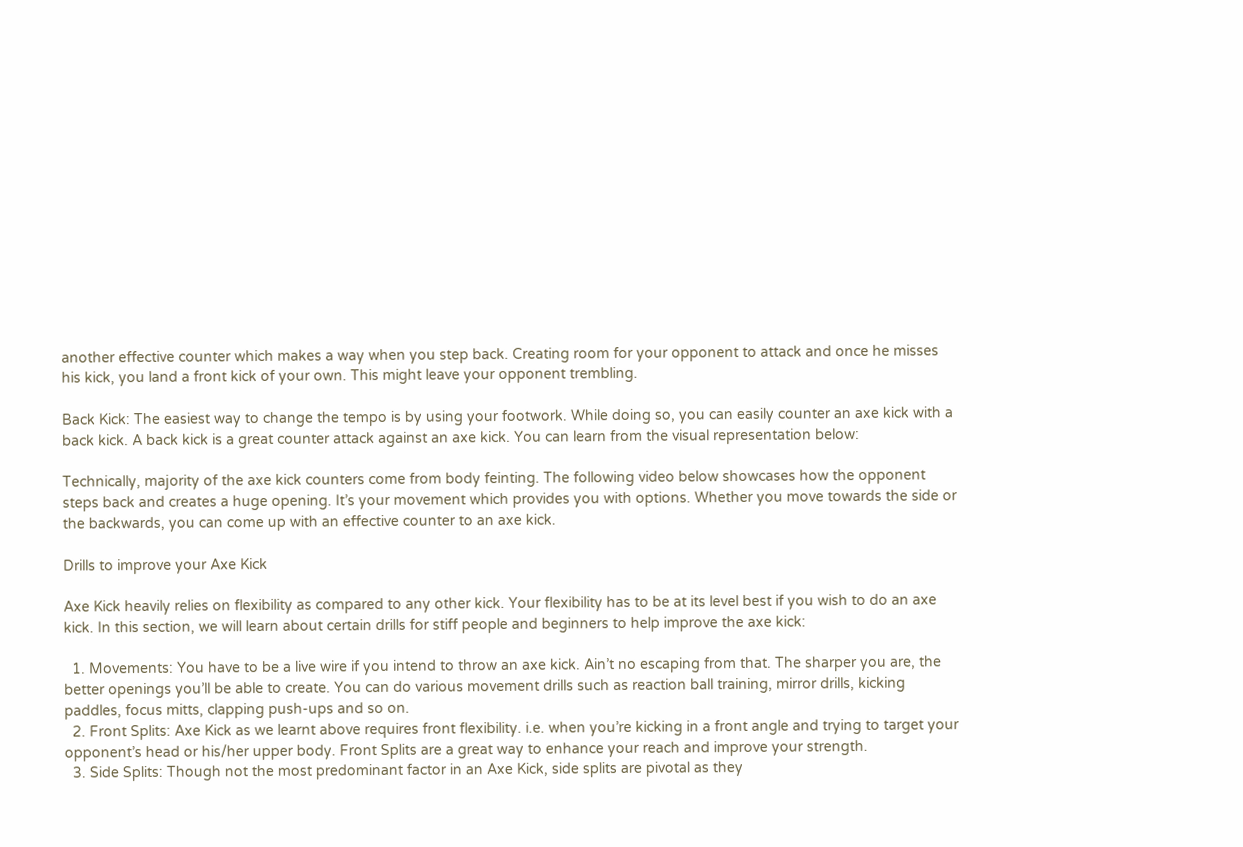another effective counter which makes a way when you step back. Creating room for your opponent to attack and once he misses his kick, you land a front kick of your own. This might leave your opponent trembling.

Back Kick: The easiest way to change the tempo is by using your footwork. While doing so, you can easily counter an axe kick with a back kick. A back kick is a great counter attack against an axe kick. You can learn from the visual representation below:

Technically, majority of the axe kick counters come from body feinting. The following video below showcases how the opponent steps back and creates a huge opening. It’s your movement which provides you with options. Whether you move towards the side or the backwards, you can come up with an effective counter to an axe kick.

Drills to improve your Axe Kick

Axe Kick heavily relies on flexibility as compared to any other kick. Your flexibility has to be at its level best if you wish to do an axe kick. In this section, we will learn about certain drills for stiff people and beginners to help improve the axe kick:

  1. Movements: You have to be a live wire if you intend to throw an axe kick. Ain’t no escaping from that. The sharper you are, the better openings you’ll be able to create. You can do various movement drills such as reaction ball training, mirror drills, kicking paddles, focus mitts, clapping push-ups and so on.
  2. Front Splits: Axe Kick as we learnt above requires front flexibility. i.e. when you’re kicking in a front angle and trying to target your opponent’s head or his/her upper body. Front Splits are a great way to enhance your reach and improve your strength.
  3. Side Splits: Though not the most predominant factor in an Axe Kick, side splits are pivotal as they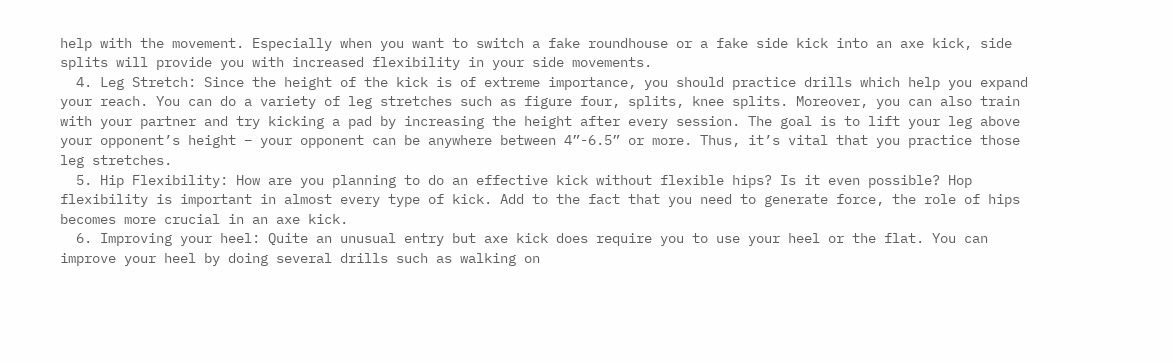help with the movement. Especially when you want to switch a fake roundhouse or a fake side kick into an axe kick, side splits will provide you with increased flexibility in your side movements.
  4. Leg Stretch: Since the height of the kick is of extreme importance, you should practice drills which help you expand your reach. You can do a variety of leg stretches such as figure four, splits, knee splits. Moreover, you can also train with your partner and try kicking a pad by increasing the height after every session. The goal is to lift your leg above your opponent’s height – your opponent can be anywhere between 4”-6.5” or more. Thus, it’s vital that you practice those leg stretches.
  5. Hip Flexibility: How are you planning to do an effective kick without flexible hips? Is it even possible? Hop flexibility is important in almost every type of kick. Add to the fact that you need to generate force, the role of hips becomes more crucial in an axe kick.
  6. Improving your heel: Quite an unusual entry but axe kick does require you to use your heel or the flat. You can improve your heel by doing several drills such as walking on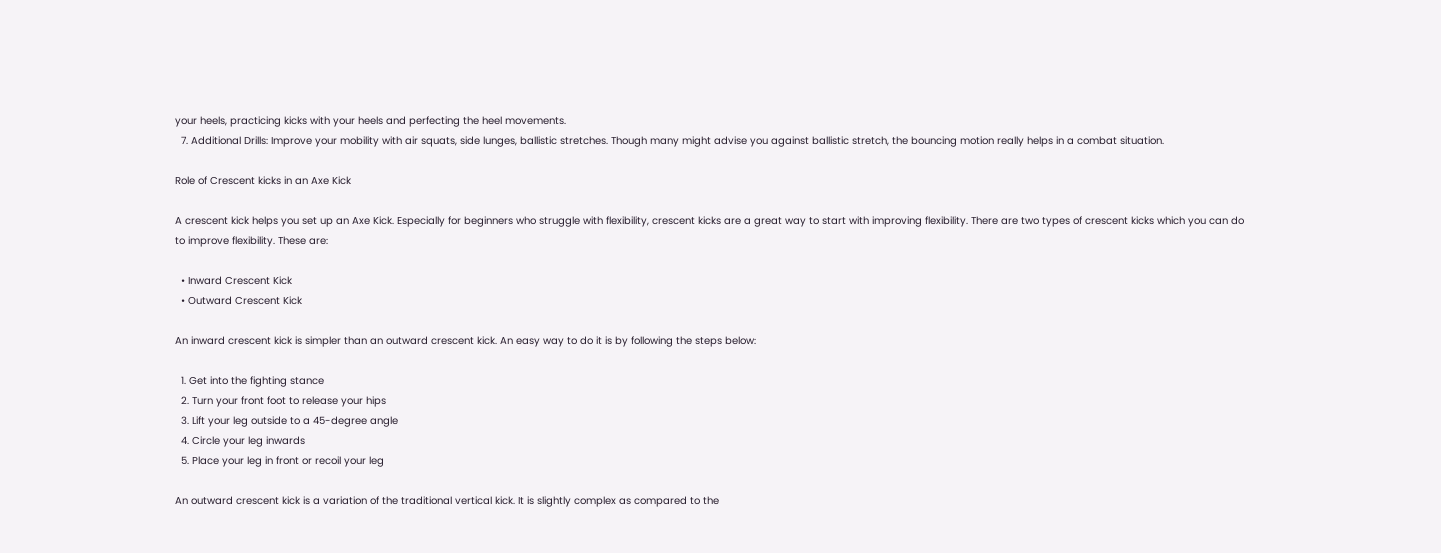your heels, practicing kicks with your heels and perfecting the heel movements.
  7. Additional Drills: Improve your mobility with air squats, side lunges, ballistic stretches. Though many might advise you against ballistic stretch, the bouncing motion really helps in a combat situation.

Role of Crescent kicks in an Axe Kick

A crescent kick helps you set up an Axe Kick. Especially for beginners who struggle with flexibility, crescent kicks are a great way to start with improving flexibility. There are two types of crescent kicks which you can do to improve flexibility. These are:

  • Inward Crescent Kick
  • Outward Crescent Kick

An inward crescent kick is simpler than an outward crescent kick. An easy way to do it is by following the steps below:

  1. Get into the fighting stance
  2. Turn your front foot to release your hips
  3. Lift your leg outside to a 45-degree angle
  4. Circle your leg inwards
  5. Place your leg in front or recoil your leg

An outward crescent kick is a variation of the traditional vertical kick. It is slightly complex as compared to the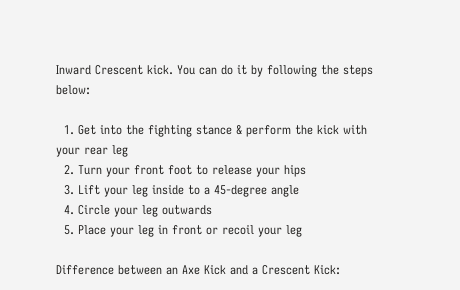Inward Crescent kick. You can do it by following the steps below:

  1. Get into the fighting stance & perform the kick with your rear leg
  2. Turn your front foot to release your hips
  3. Lift your leg inside to a 45-degree angle
  4. Circle your leg outwards
  5. Place your leg in front or recoil your leg

Difference between an Axe Kick and a Crescent Kick: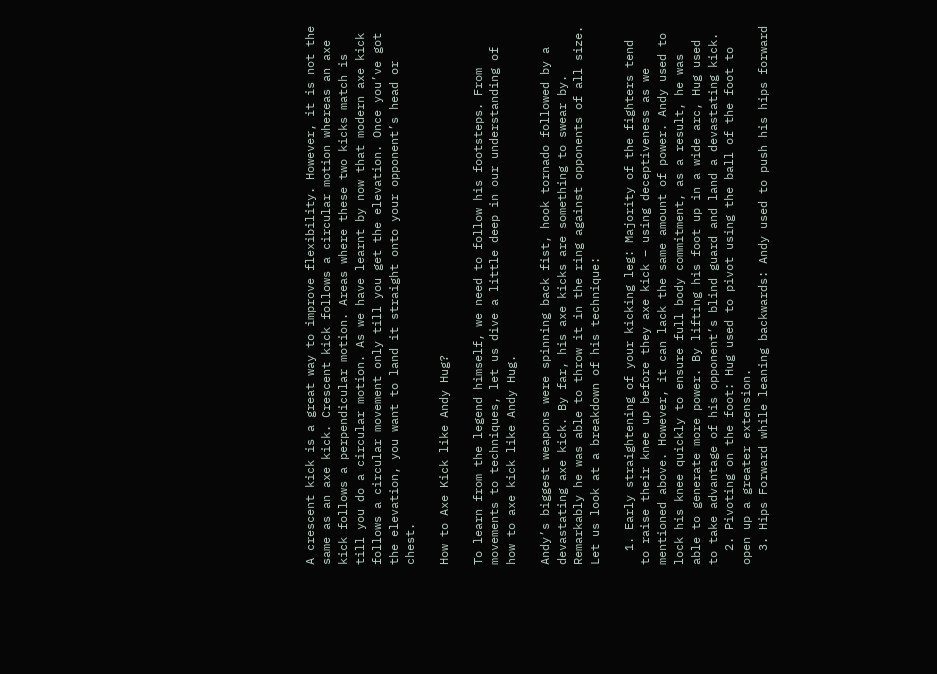A crescent kick is a great way to improve flexibility. However, it is not the same as an axe kick. Crescent kick follows a circular motion whereas an axe kick follows a perpendicular motion. Areas where these two kicks match is till you do a circular motion. As we have learnt by now that modern axe kick follows a circular movement only till you get the elevation. Once you’ve got the elevation, you want to land it straight onto your opponent’s head or chest.

How to Axe Kick like Andy Hug?

To learn from the legend himself, we need to follow his footsteps. From movements to techniques, let us dive a little deep in our understanding of how to axe kick like Andy Hug.

Andy’s biggest weapons were spinning back fist, hook tornado followed by a devastating axe kick. By far, his axe kicks are something to swear by. Remarkably he was able to throw it in the ring against opponents of all size. Let us look at a breakdown of his technique:

  1. Early straightening of your kicking leg: Majority of the fighters tend to raise their knee up before they axe kick – using deceptiveness as we mentioned above. However, it can lack the same amount of power. Andy used to lock his knee quickly to ensure full body commitment, as a result, he was able to generate more power. By lifting his foot up in a wide arc, Hug used to take advantage of his opponent’s blind guard and land a devastating kick.
  2. Pivoting on the foot: Hug used to pivot using the ball of the foot to open up a greater extension.
  3. Hips Forward while leaning backwards: Andy used to push his hips forward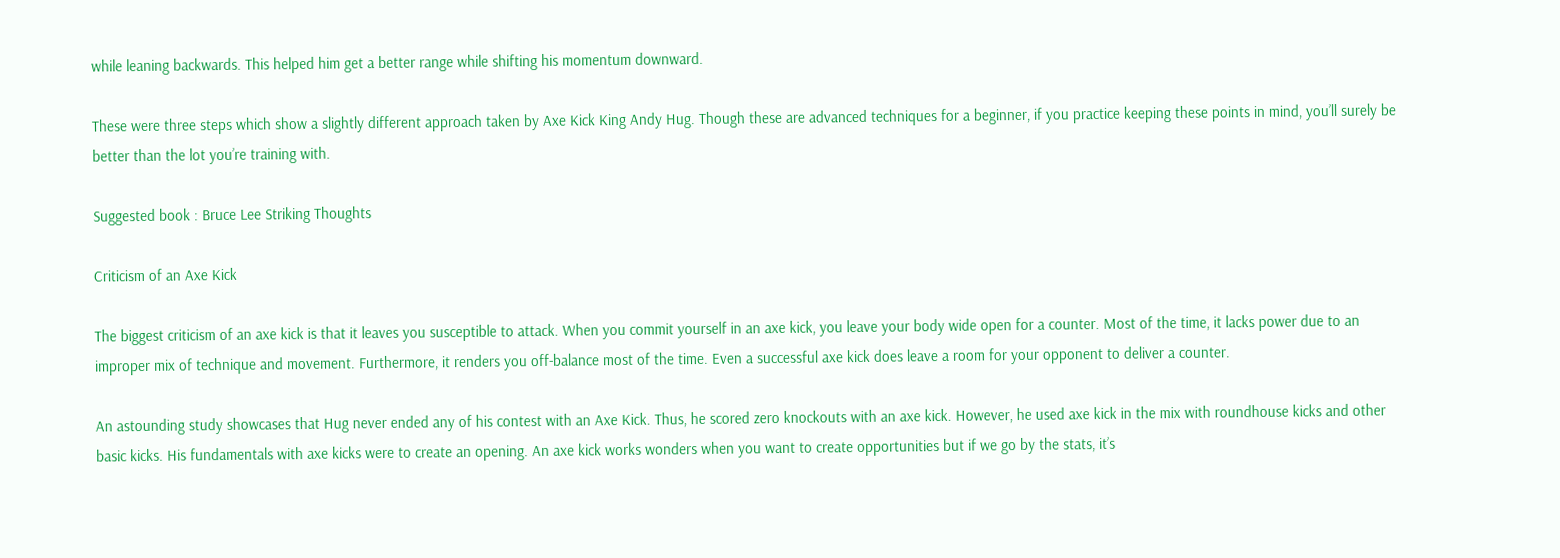while leaning backwards. This helped him get a better range while shifting his momentum downward.

These were three steps which show a slightly different approach taken by Axe Kick King Andy Hug. Though these are advanced techniques for a beginner, if you practice keeping these points in mind, you’ll surely be better than the lot you’re training with.

Suggested book : Bruce Lee Striking Thoughts

Criticism of an Axe Kick

The biggest criticism of an axe kick is that it leaves you susceptible to attack. When you commit yourself in an axe kick, you leave your body wide open for a counter. Most of the time, it lacks power due to an improper mix of technique and movement. Furthermore, it renders you off-balance most of the time. Even a successful axe kick does leave a room for your opponent to deliver a counter.

An astounding study showcases that Hug never ended any of his contest with an Axe Kick. Thus, he scored zero knockouts with an axe kick. However, he used axe kick in the mix with roundhouse kicks and other basic kicks. His fundamentals with axe kicks were to create an opening. An axe kick works wonders when you want to create opportunities but if we go by the stats, it’s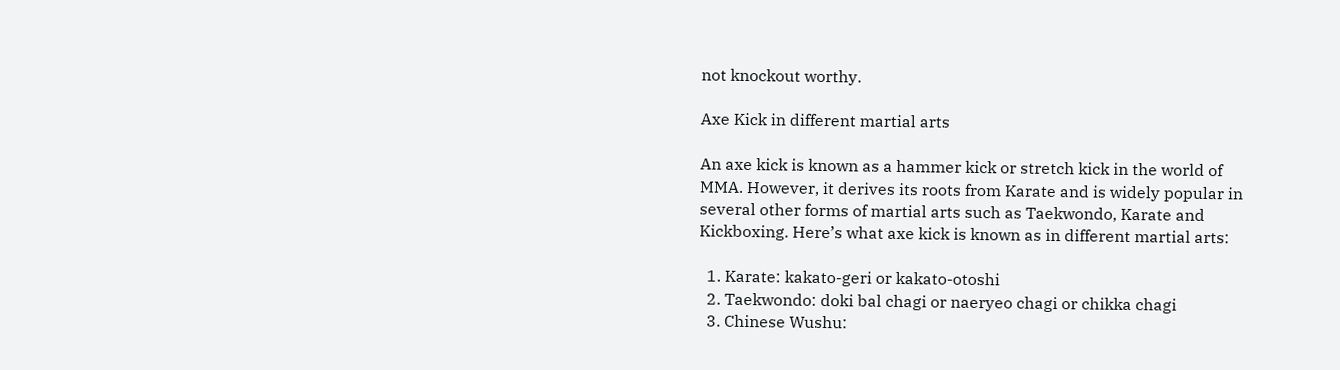not knockout worthy.

Axe Kick in different martial arts

An axe kick is known as a hammer kick or stretch kick in the world of MMA. However, it derives its roots from Karate and is widely popular in several other forms of martial arts such as Taekwondo, Karate and Kickboxing. Here’s what axe kick is known as in different martial arts:

  1. Karate: kakato-geri or kakato-otoshi
  2. Taekwondo: doki bal chagi or naeryeo chagi or chikka chagi
  3. Chinese Wushu: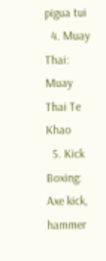pigua tui
  4. Muay Thai: Muay Thai Te Khao
  5. Kick Boxing: Axe kick, hammer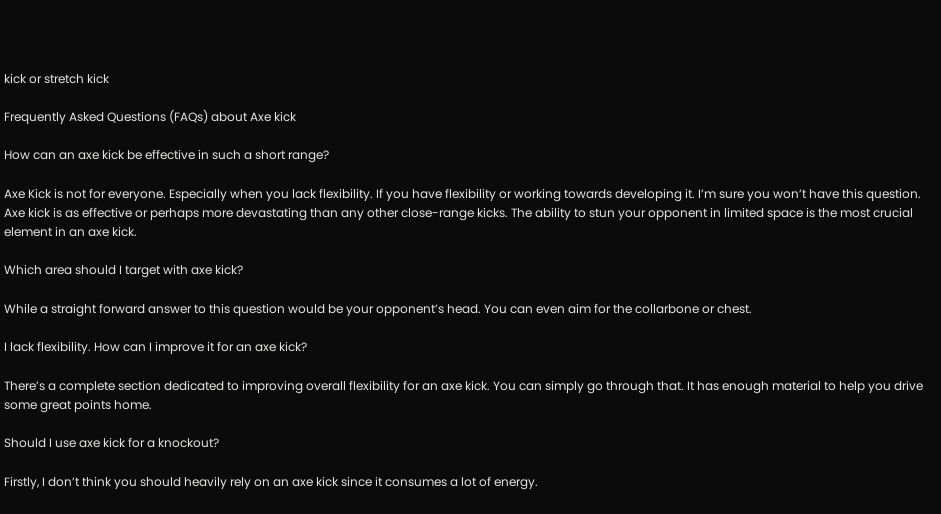kick or stretch kick

Frequently Asked Questions (FAQs) about Axe kick

How can an axe kick be effective in such a short range?

Axe Kick is not for everyone. Especially when you lack flexibility. If you have flexibility or working towards developing it. I’m sure you won’t have this question. Axe kick is as effective or perhaps more devastating than any other close-range kicks. The ability to stun your opponent in limited space is the most crucial element in an axe kick.

Which area should I target with axe kick?

While a straight forward answer to this question would be your opponent’s head. You can even aim for the collarbone or chest.

I lack flexibility. How can I improve it for an axe kick?

There’s a complete section dedicated to improving overall flexibility for an axe kick. You can simply go through that. It has enough material to help you drive some great points home.

Should I use axe kick for a knockout?

Firstly, I don’t think you should heavily rely on an axe kick since it consumes a lot of energy.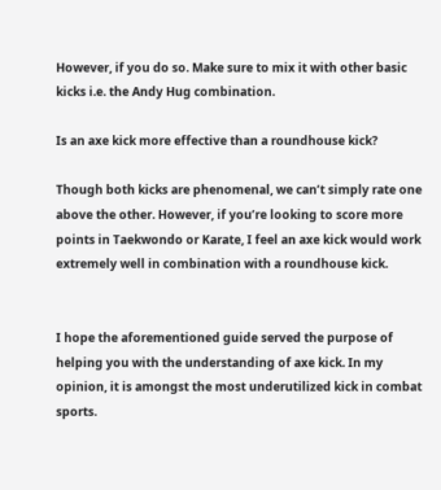However, if you do so. Make sure to mix it with other basic kicks i.e. the Andy Hug combination.

Is an axe kick more effective than a roundhouse kick?

Though both kicks are phenomenal, we can’t simply rate one above the other. However, if you’re looking to score more points in Taekwondo or Karate, I feel an axe kick would work extremely well in combination with a roundhouse kick.


I hope the aforementioned guide served the purpose of helping you with the understanding of axe kick. In my opinion, it is amongst the most underutilized kick in combat sports.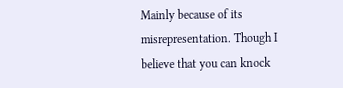Mainly because of its misrepresentation. Though I believe that you can knock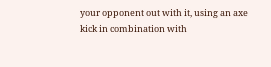your opponent out with it, using an axe kick in combination with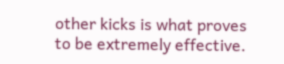other kicks is what proves to be extremely effective.